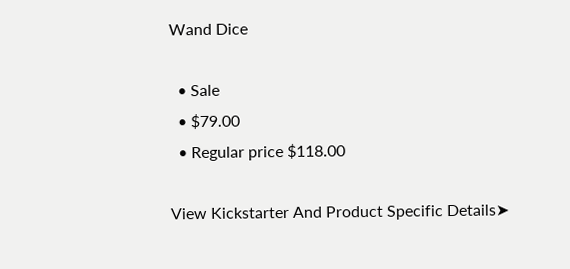Wand Dice

  • Sale
  • $79.00
  • Regular price $118.00

View Kickstarter And Product Specific Details➤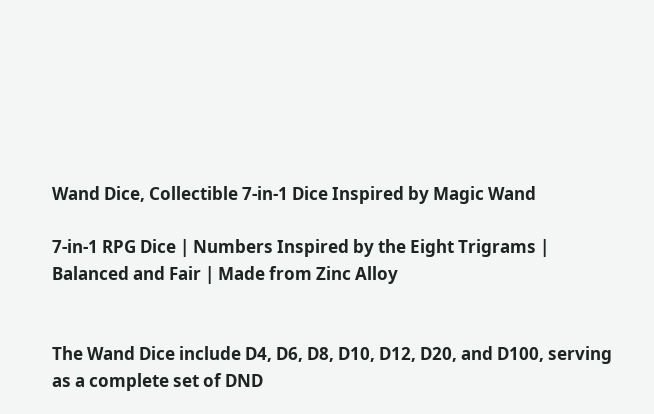Wand Dice, Collectible 7-in-1 Dice Inspired by Magic Wand

7-in-1 RPG Dice | Numbers Inspired by the Eight Trigrams | Balanced and Fair | Made from Zinc Alloy


The Wand Dice include D4, D6, D8, D10, D12, D20, and D100, serving as a complete set of DND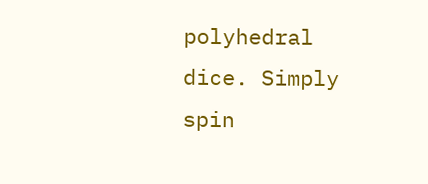polyhedral dice. Simply spin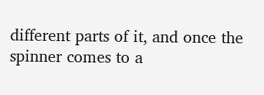different parts of it, and once the spinner comes to a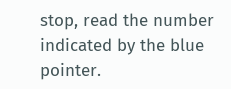stop, read the number indicated by the blue pointer.